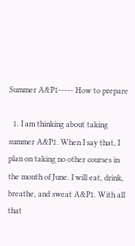Summer A&P1----- How to prepare

  1. I am thinking about taking summer A&P1. When I say that, I plan on taking no other courses in the month of June. I will eat, drink, breathe, and sweat A&P1. With all that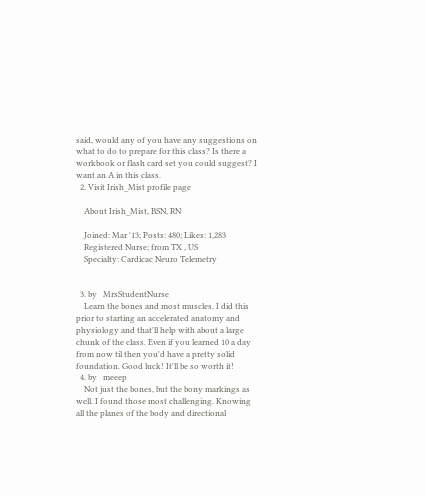said, would any of you have any suggestions on what to do to prepare for this class? Is there a workbook or flash card set you could suggest? I want an A in this class.
  2. Visit Irish_Mist profile page

    About Irish_Mist, BSN, RN

    Joined: Mar '13; Posts: 480; Likes: 1,283
    Registered Nurse; from TX , US
    Specialty: Cardicac Neuro Telemetry


  3. by   MrsStudentNurse
    Learn the bones and most muscles. I did this prior to starting an accelerated anatomy and physiology and that'll help with about a large chunk of the class. Even if you learned 10 a day from now til then you'd have a pretty solid foundation. Good luck! It'll be so worth it!
  4. by   meeep
    Not just the bones, but the bony markings as well. I found those most challenging. Knowing all the planes of the body and directional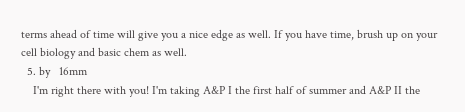terms ahead of time will give you a nice edge as well. If you have time, brush up on your cell biology and basic chem as well.
  5. by   16mm
    I'm right there with you! I'm taking A&P I the first half of summer and A&P II the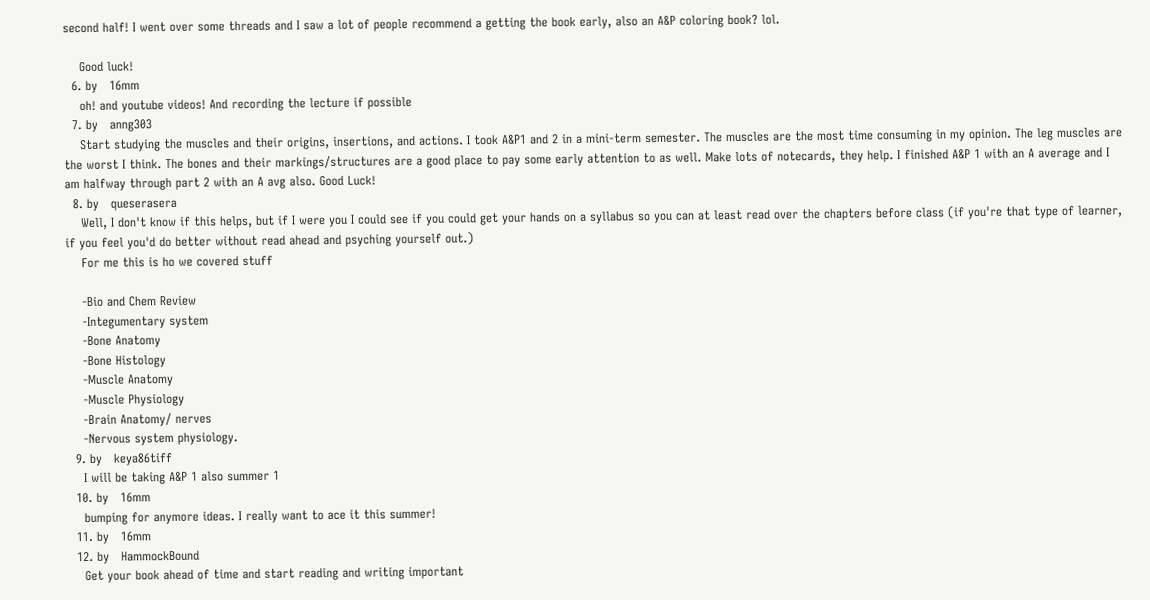second half! I went over some threads and I saw a lot of people recommend a getting the book early, also an A&P coloring book? lol.

    Good luck!
  6. by   16mm
    oh! and youtube videos! And recording the lecture if possible
  7. by   anng303
    Start studying the muscles and their origins, insertions, and actions. I took A&P1 and 2 in a mini-term semester. The muscles are the most time consuming in my opinion. The leg muscles are the worst I think. The bones and their markings/structures are a good place to pay some early attention to as well. Make lots of notecards, they help. I finished A&P 1 with an A average and I am halfway through part 2 with an A avg also. Good Luck!
  8. by   queserasera
    Well, I don't know if this helps, but if I were you I could see if you could get your hands on a syllabus so you can at least read over the chapters before class (if you're that type of learner, if you feel you'd do better without read ahead and psyching yourself out.)
    For me this is ho we covered stuff

    -Bio and Chem Review
    -Integumentary system
    -Bone Anatomy
    -Bone Histology
    -Muscle Anatomy
    -Muscle Physiology
    -Brain Anatomy/ nerves
    -Nervous system physiology.
  9. by   keya86tiff
    I will be taking A&P 1 also summer 1
  10. by   16mm
    bumping for anymore ideas. I really want to ace it this summer!
  11. by   16mm
  12. by   HammockBound
    Get your book ahead of time and start reading and writing important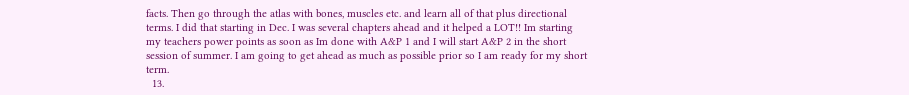facts. Then go through the atlas with bones, muscles etc. and learn all of that plus directional terms. I did that starting in Dec. I was several chapters ahead and it helped a LOT!! Im starting my teachers power points as soon as Im done with A&P 1 and I will start A&P 2 in the short session of summer. I am going to get ahead as much as possible prior so I am ready for my short term.
  13.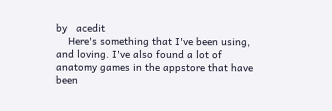by   acedit
    Here's something that I've been using, and loving. I've also found a lot of anatomy games in the appstore that have been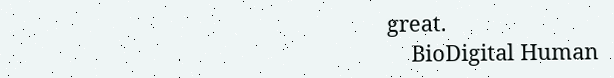great.
    BioDigital Human